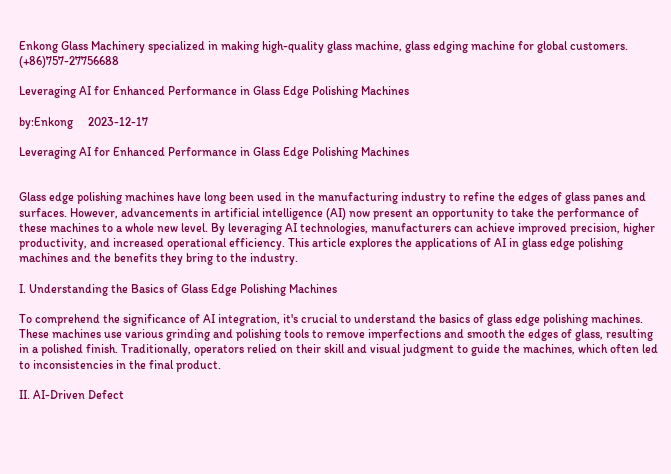Enkong Glass Machinery specialized in making high-quality glass machine, glass edging machine for global customers. (+86)757-27756688

Leveraging AI for Enhanced Performance in Glass Edge Polishing Machines

by:Enkong     2023-12-17

Leveraging AI for Enhanced Performance in Glass Edge Polishing Machines


Glass edge polishing machines have long been used in the manufacturing industry to refine the edges of glass panes and surfaces. However, advancements in artificial intelligence (AI) now present an opportunity to take the performance of these machines to a whole new level. By leveraging AI technologies, manufacturers can achieve improved precision, higher productivity, and increased operational efficiency. This article explores the applications of AI in glass edge polishing machines and the benefits they bring to the industry.

I. Understanding the Basics of Glass Edge Polishing Machines

To comprehend the significance of AI integration, it's crucial to understand the basics of glass edge polishing machines. These machines use various grinding and polishing tools to remove imperfections and smooth the edges of glass, resulting in a polished finish. Traditionally, operators relied on their skill and visual judgment to guide the machines, which often led to inconsistencies in the final product.

II. AI-Driven Defect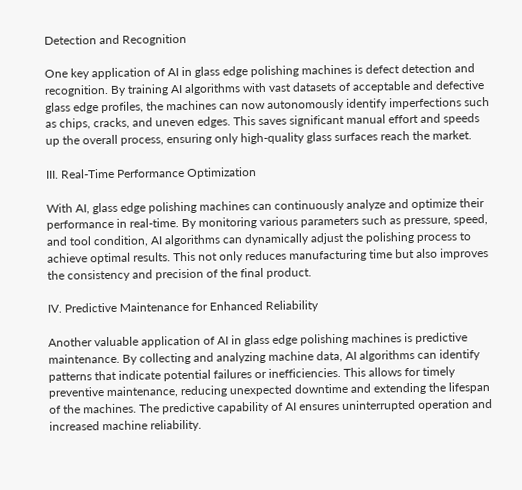Detection and Recognition

One key application of AI in glass edge polishing machines is defect detection and recognition. By training AI algorithms with vast datasets of acceptable and defective glass edge profiles, the machines can now autonomously identify imperfections such as chips, cracks, and uneven edges. This saves significant manual effort and speeds up the overall process, ensuring only high-quality glass surfaces reach the market.

III. Real-Time Performance Optimization

With AI, glass edge polishing machines can continuously analyze and optimize their performance in real-time. By monitoring various parameters such as pressure, speed, and tool condition, AI algorithms can dynamically adjust the polishing process to achieve optimal results. This not only reduces manufacturing time but also improves the consistency and precision of the final product.

IV. Predictive Maintenance for Enhanced Reliability

Another valuable application of AI in glass edge polishing machines is predictive maintenance. By collecting and analyzing machine data, AI algorithms can identify patterns that indicate potential failures or inefficiencies. This allows for timely preventive maintenance, reducing unexpected downtime and extending the lifespan of the machines. The predictive capability of AI ensures uninterrupted operation and increased machine reliability.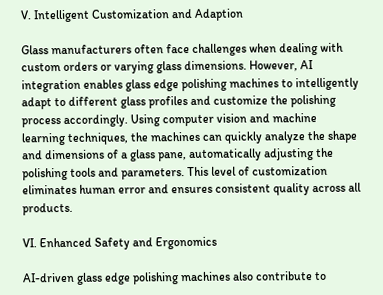V. Intelligent Customization and Adaption

Glass manufacturers often face challenges when dealing with custom orders or varying glass dimensions. However, AI integration enables glass edge polishing machines to intelligently adapt to different glass profiles and customize the polishing process accordingly. Using computer vision and machine learning techniques, the machines can quickly analyze the shape and dimensions of a glass pane, automatically adjusting the polishing tools and parameters. This level of customization eliminates human error and ensures consistent quality across all products.

VI. Enhanced Safety and Ergonomics

AI-driven glass edge polishing machines also contribute to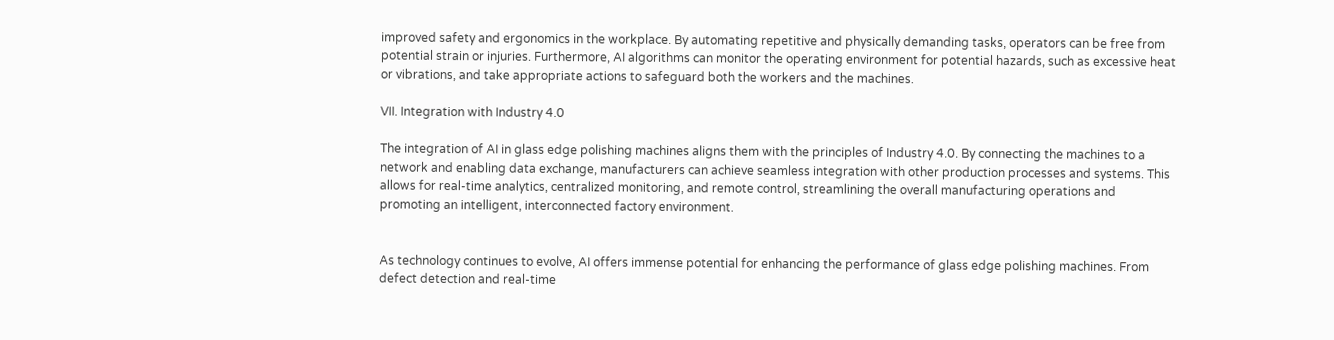improved safety and ergonomics in the workplace. By automating repetitive and physically demanding tasks, operators can be free from potential strain or injuries. Furthermore, AI algorithms can monitor the operating environment for potential hazards, such as excessive heat or vibrations, and take appropriate actions to safeguard both the workers and the machines.

VII. Integration with Industry 4.0

The integration of AI in glass edge polishing machines aligns them with the principles of Industry 4.0. By connecting the machines to a network and enabling data exchange, manufacturers can achieve seamless integration with other production processes and systems. This allows for real-time analytics, centralized monitoring, and remote control, streamlining the overall manufacturing operations and promoting an intelligent, interconnected factory environment.


As technology continues to evolve, AI offers immense potential for enhancing the performance of glass edge polishing machines. From defect detection and real-time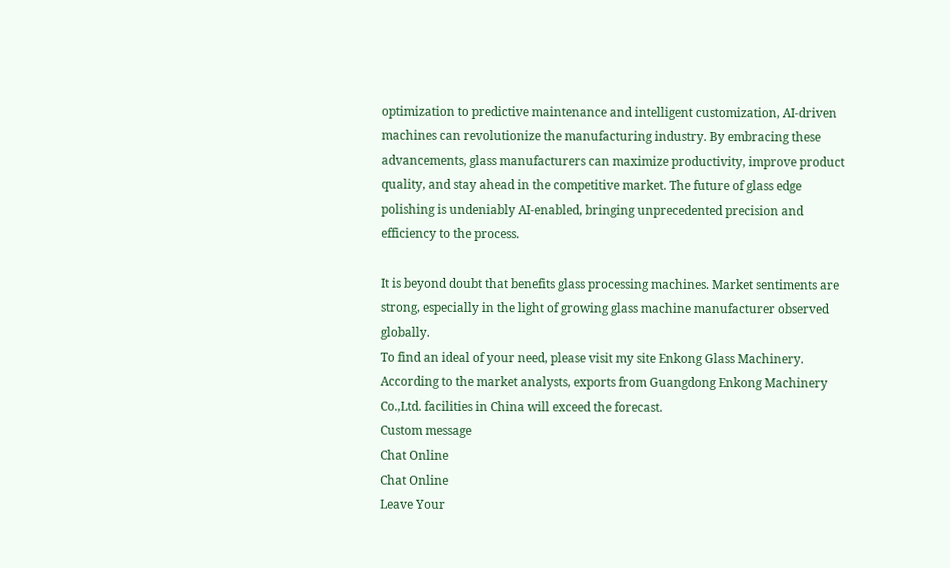optimization to predictive maintenance and intelligent customization, AI-driven machines can revolutionize the manufacturing industry. By embracing these advancements, glass manufacturers can maximize productivity, improve product quality, and stay ahead in the competitive market. The future of glass edge polishing is undeniably AI-enabled, bringing unprecedented precision and efficiency to the process.

It is beyond doubt that benefits glass processing machines. Market sentiments are strong, especially in the light of growing glass machine manufacturer observed globally.
To find an ideal of your need, please visit my site Enkong Glass Machinery.
According to the market analysts, exports from Guangdong Enkong Machinery Co.,Ltd. facilities in China will exceed the forecast.
Custom message
Chat Online
Chat Online
Leave Your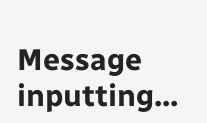Message inputting...